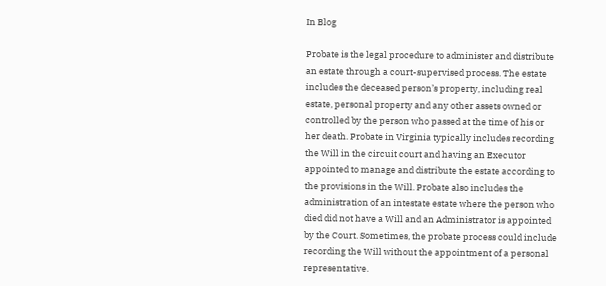In Blog

Probate is the legal procedure to administer and distribute an estate through a court-supervised process. The estate includes the deceased person’s property, including real estate, personal property and any other assets owned or controlled by the person who passed at the time of his or her death. Probate in Virginia typically includes recording the Will in the circuit court and having an Executor appointed to manage and distribute the estate according to the provisions in the Will. Probate also includes the administration of an intestate estate where the person who died did not have a Will and an Administrator is appointed by the Court. Sometimes, the probate process could include recording the Will without the appointment of a personal representative.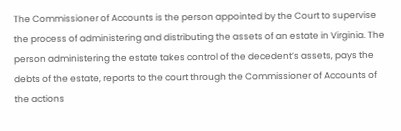The Commissioner of Accounts is the person appointed by the Court to supervise the process of administering and distributing the assets of an estate in Virginia. The person administering the estate takes control of the decedent’s assets, pays the debts of the estate, reports to the court through the Commissioner of Accounts of the actions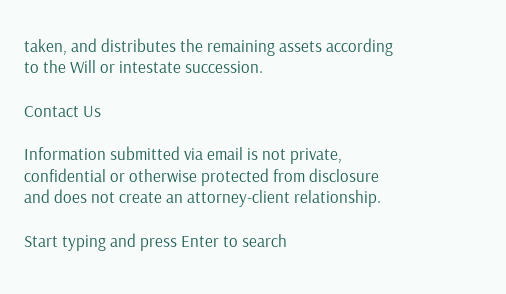taken, and distributes the remaining assets according to the Will or intestate succession.

Contact Us

Information submitted via email is not private, confidential or otherwise protected from disclosure and does not create an attorney-client relationship.

Start typing and press Enter to search